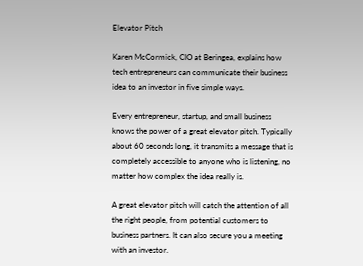Elevator Pitch

Karen McCormick, CIO at Beringea, explains how tech entrepreneurs can communicate their business idea to an investor in five simple ways.

Every entrepreneur, startup, and small business knows the power of a great elevator pitch. Typically about 60 seconds long, it transmits a message that is completely accessible to anyone who is listening, no matter how complex the idea really is.

A great elevator pitch will catch the attention of all the right people, from potential customers to business partners. It can also secure you a meeting with an investor.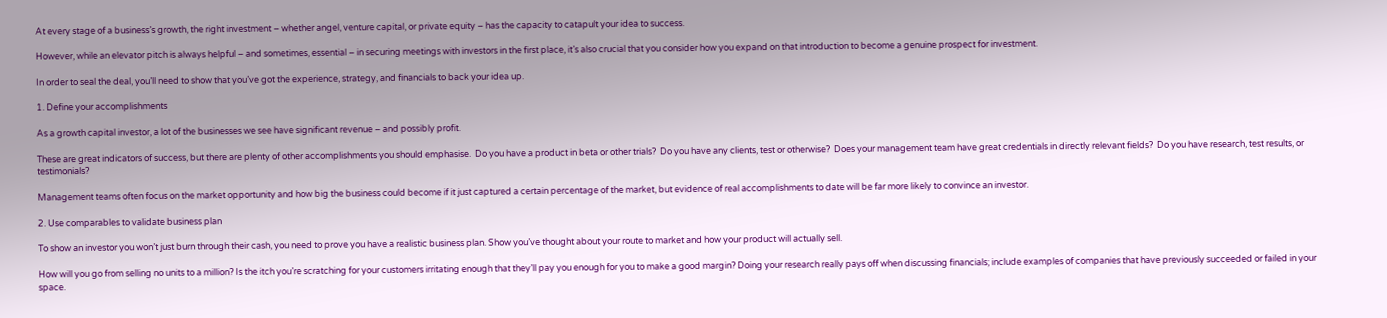At every stage of a business’s growth, the right investment – whether angel, venture capital, or private equity – has the capacity to catapult your idea to success.

However, while an elevator pitch is always helpful – and sometimes, essential – in securing meetings with investors in the first place, it’s also crucial that you consider how you expand on that introduction to become a genuine prospect for investment.

In order to seal the deal, you’ll need to show that you’ve got the experience, strategy, and financials to back your idea up.

1. Define your accomplishments

As a growth capital investor, a lot of the businesses we see have significant revenue – and possibly profit.

These are great indicators of success, but there are plenty of other accomplishments you should emphasise.  Do you have a product in beta or other trials?  Do you have any clients, test or otherwise?  Does your management team have great credentials in directly relevant fields?  Do you have research, test results, or testimonials?

Management teams often focus on the market opportunity and how big the business could become if it just captured a certain percentage of the market, but evidence of real accomplishments to date will be far more likely to convince an investor.

2. Use comparables to validate business plan

To show an investor you won’t just burn through their cash, you need to prove you have a realistic business plan. Show you’ve thought about your route to market and how your product will actually sell.

How will you go from selling no units to a million? Is the itch you’re scratching for your customers irritating enough that they’ll pay you enough for you to make a good margin? Doing your research really pays off when discussing financials; include examples of companies that have previously succeeded or failed in your space.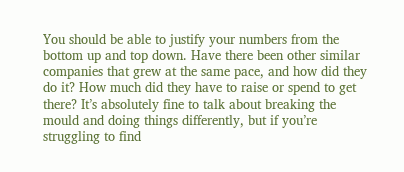You should be able to justify your numbers from the bottom up and top down. Have there been other similar companies that grew at the same pace, and how did they do it? How much did they have to raise or spend to get there? It’s absolutely fine to talk about breaking the mould and doing things differently, but if you’re struggling to find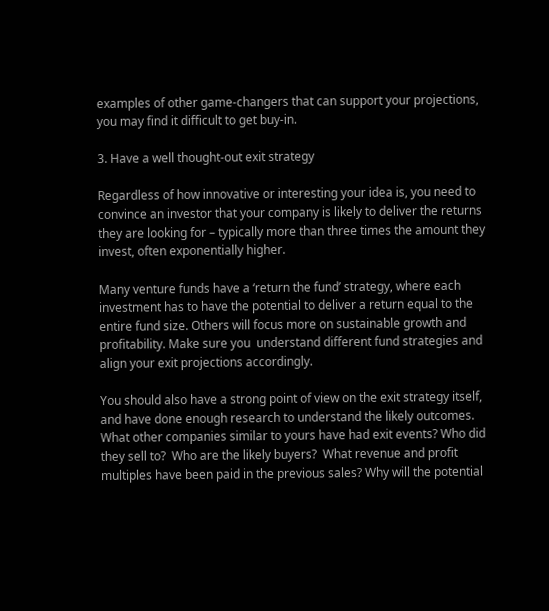examples of other game-changers that can support your projections, you may find it difficult to get buy-in.

3. Have a well thought-out exit strategy

Regardless of how innovative or interesting your idea is, you need to convince an investor that your company is likely to deliver the returns they are looking for – typically more than three times the amount they invest, often exponentially higher.

Many venture funds have a ‘return the fund’ strategy, where each investment has to have the potential to deliver a return equal to the entire fund size. Others will focus more on sustainable growth and profitability. Make sure you  understand different fund strategies and align your exit projections accordingly.

You should also have a strong point of view on the exit strategy itself, and have done enough research to understand the likely outcomes. What other companies similar to yours have had exit events? Who did they sell to?  Who are the likely buyers?  What revenue and profit multiples have been paid in the previous sales? Why will the potential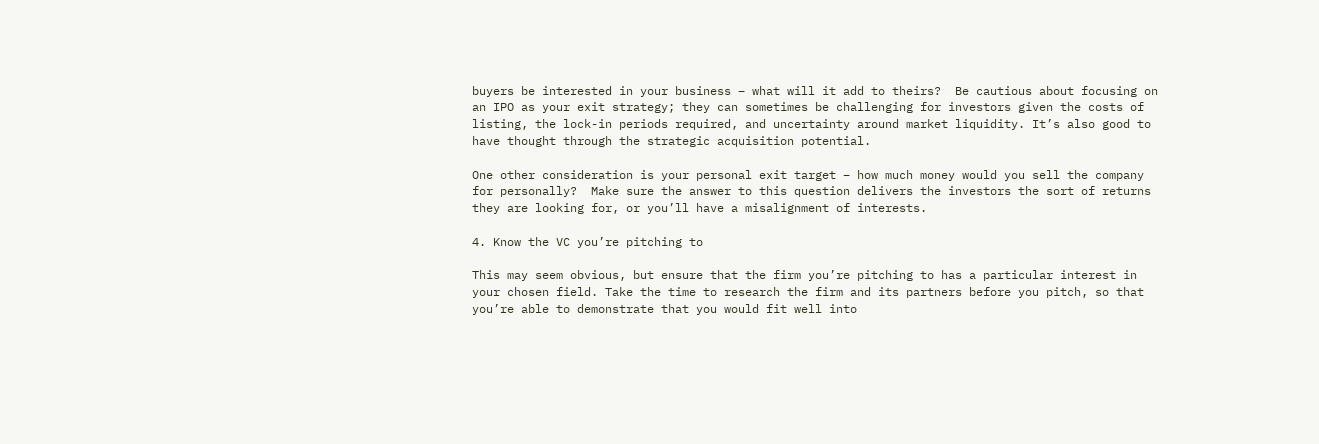buyers be interested in your business – what will it add to theirs?  Be cautious about focusing on an IPO as your exit strategy; they can sometimes be challenging for investors given the costs of listing, the lock-in periods required, and uncertainty around market liquidity. It’s also good to have thought through the strategic acquisition potential.

One other consideration is your personal exit target – how much money would you sell the company for personally?  Make sure the answer to this question delivers the investors the sort of returns they are looking for, or you’ll have a misalignment of interests.

4. Know the VC you’re pitching to

This may seem obvious, but ensure that the firm you’re pitching to has a particular interest in your chosen field. Take the time to research the firm and its partners before you pitch, so that you’re able to demonstrate that you would fit well into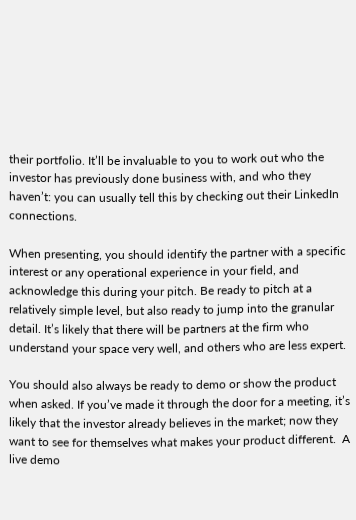their portfolio. It’ll be invaluable to you to work out who the investor has previously done business with, and who they haven’t: you can usually tell this by checking out their LinkedIn connections.

When presenting, you should identify the partner with a specific interest or any operational experience in your field, and acknowledge this during your pitch. Be ready to pitch at a relatively simple level, but also ready to jump into the granular detail. It’s likely that there will be partners at the firm who understand your space very well, and others who are less expert.

You should also always be ready to demo or show the product when asked. If you’ve made it through the door for a meeting, it’s likely that the investor already believes in the market; now they want to see for themselves what makes your product different.  A live demo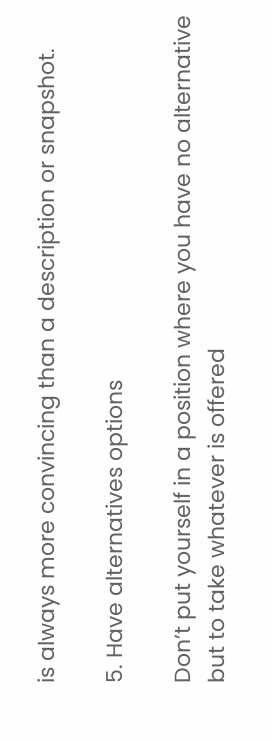is always more convincing than a description or snapshot.

5. Have alternatives options

Don’t put yourself in a position where you have no alternative but to take whatever is offered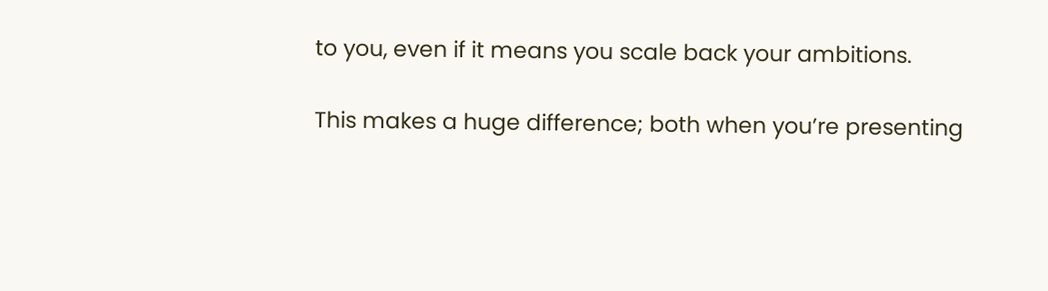to you, even if it means you scale back your ambitions.

This makes a huge difference; both when you’re presenting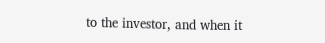to the investor, and when it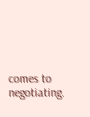comes to negotiating.